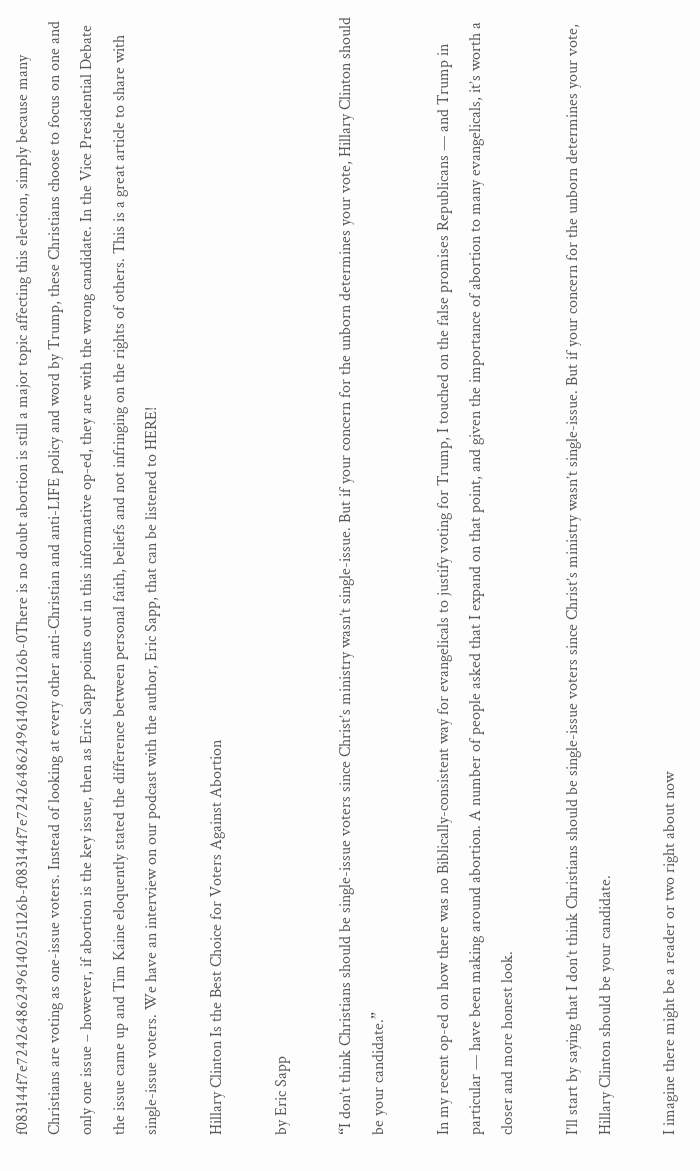f083144f7e724264862496140251126b-f083144f7e724264862496140251126b-0There is no doubt abortion is still a major topic affecting this election, simply because many Christians are voting as one-issue voters. Instead of looking at every other anti-Christian and anti-LIFE policy and word by Trump, these Christians choose to focus on one and only one issue – however, if abortion is the key issue, then as Eric Sapp points out in this informative op-ed, they are with the wrong candidate. In the Vice Presidential Debate the issue came up and Tim Kaine eloquently stated the difference between personal faith, beliefs and not infringing on the rights of others. This is a great article to share with single-issue voters. We have an interview on our podcast with the author, Eric Sapp, that can be listened to HERE!

Hillary Clinton Is the Best Choice for Voters Against Abortion

by Eric Sapp

“I don’t think Christians should be single-issue voters since Christ’s ministry wasn’t single-issue. But if your concern for the unborn determines your vote, Hillary Clinton should be your candidate.”

In my recent op-ed on how there was no Biblically-consistent way for evangelicals to justify voting for Trump, I touched on the false promises Republicans — and Trump in particular — have been making around abortion. A number of people asked that I expand on that point, and given the importance of abortion to many evangelicals, it’s worth a closer and more honest look.

I’ll start by saying that I don’t think Christians should be single-issue voters since Christ’s ministry wasn’t single-issue. But if your concern for the unborn determines your vote, Hillary Clinton should be your candidate.

I imagine there might be a reader or two right about now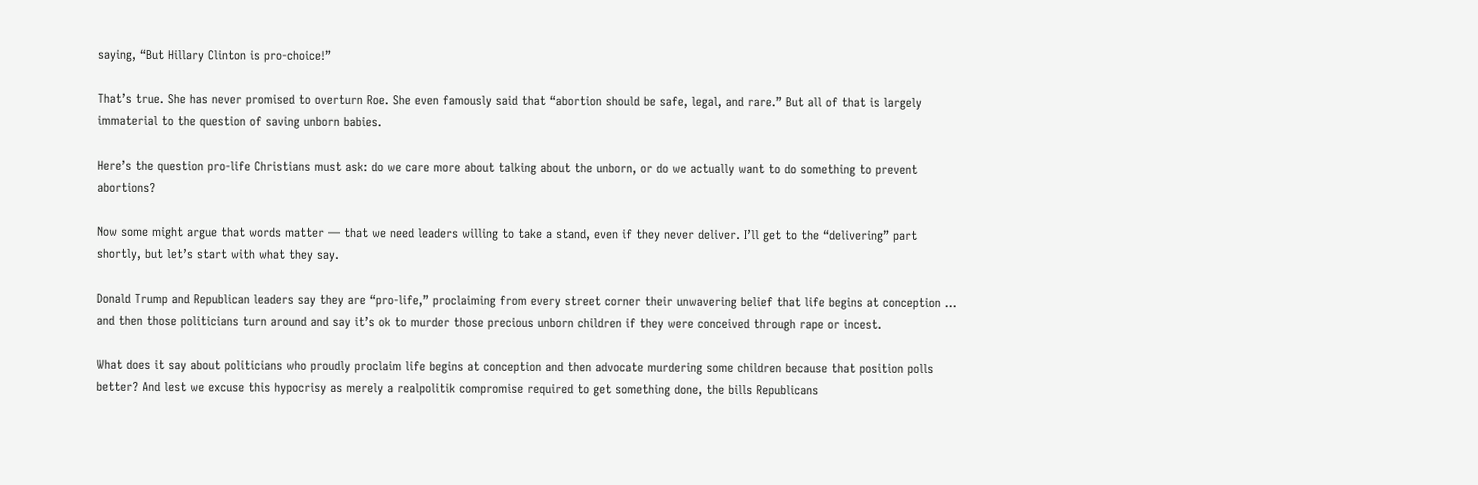saying, “But Hillary Clinton is pro-choice!”

That’s true. She has never promised to overturn Roe. She even famously said that “abortion should be safe, legal, and rare.” But all of that is largely immaterial to the question of saving unborn babies.

Here’s the question pro-life Christians must ask: do we care more about talking about the unborn, or do we actually want to do something to prevent abortions?

Now some might argue that words matter — that we need leaders willing to take a stand, even if they never deliver. I’ll get to the “delivering” part shortly, but let’s start with what they say.

Donald Trump and Republican leaders say they are “pro-life,” proclaiming from every street corner their unwavering belief that life begins at conception … and then those politicians turn around and say it’s ok to murder those precious unborn children if they were conceived through rape or incest.

What does it say about politicians who proudly proclaim life begins at conception and then advocate murdering some children because that position polls better? And lest we excuse this hypocrisy as merely a realpolitik compromise required to get something done, the bills Republicans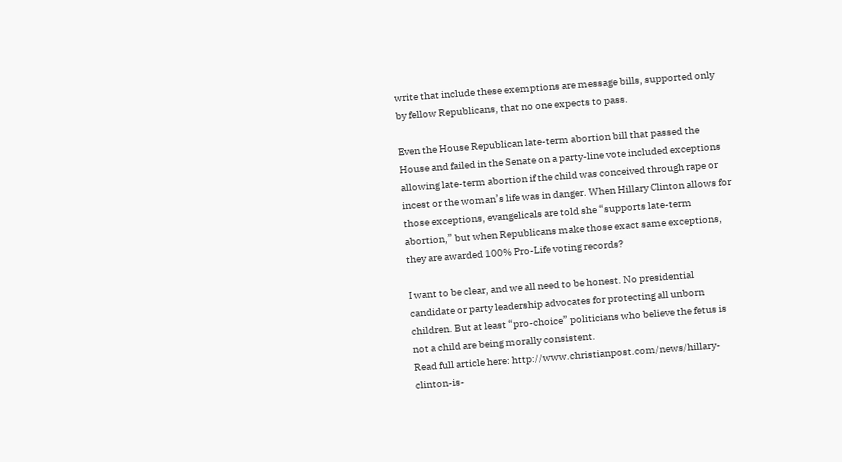write that include these exemptions are message bills, supported only by fellow Republicans, that no one expects to pass.

Even the House Republican late-term abortion bill that passed the House and failed in the Senate on a party-line vote included exceptions allowing late-term abortion if the child was conceived through rape or incest or the woman’s life was in danger. When Hillary Clinton allows for those exceptions, evangelicals are told she “supports late-term abortion,” but when Republicans make those exact same exceptions, they are awarded 100% Pro-Life voting records?

I want to be clear, and we all need to be honest. No presidential candidate or party leadership advocates for protecting all unborn children. But at least “pro-choice” politicians who believe the fetus is not a child are being morally consistent.
Read full article here: http://www.christianpost.com/news/hillary-clinton-is-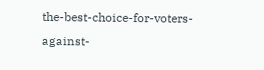the-best-choice-for-voters-against-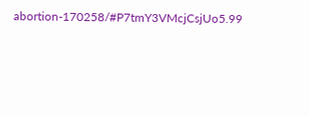abortion-170258/#P7tmY3VMcjCsjUo5.99